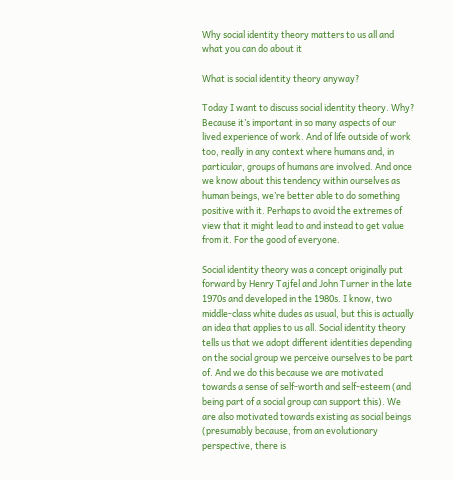Why social identity theory matters to us all and what you can do about it

What is social identity theory anyway?

Today I want to discuss social identity theory. Why? Because it’s important in so many aspects of our lived experience of work. And of life outside of work too, really in any context where humans and, in particular, groups of humans are involved. And once we know about this tendency within ourselves as human beings, we’re better able to do something positive with it. Perhaps to avoid the extremes of view that it might lead to and instead to get value from it. For the good of everyone.

Social identity theory was a concept originally put forward by Henry Tajfel and John Turner in the late 1970s and developed in the 1980s. I know, two middle-class white dudes as usual, but this is actually an idea that applies to us all. Social identity theory tells us that we adopt different identities depending on the social group we perceive ourselves to be part of. And we do this because we are motivated towards a sense of self-worth and self-esteem (and being part of a social group can support this). We are also motivated towards existing as social beings (presumably because, from an evolutionary perspective, there is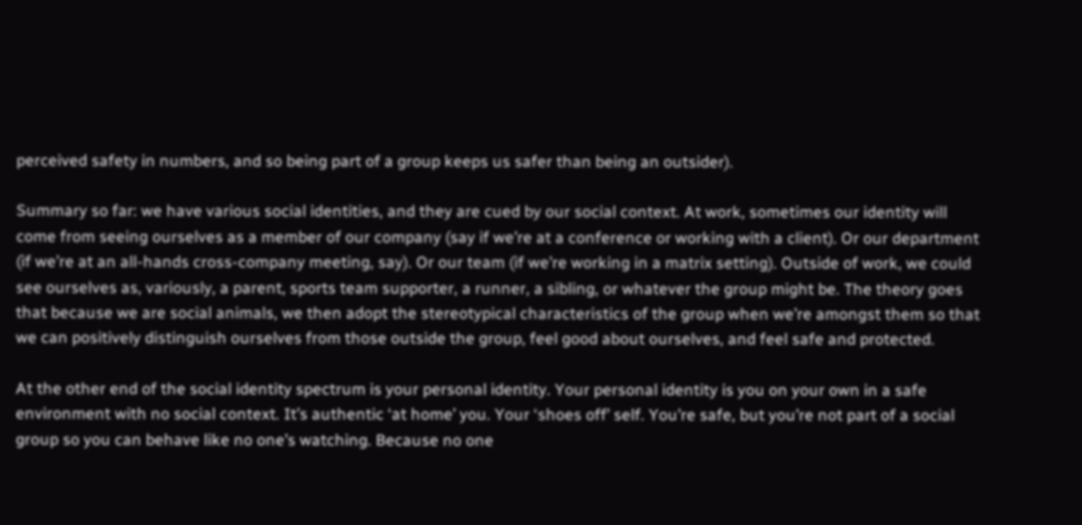perceived safety in numbers, and so being part of a group keeps us safer than being an outsider).

Summary so far: we have various social identities, and they are cued by our social context. At work, sometimes our identity will come from seeing ourselves as a member of our company (say if we’re at a conference or working with a client). Or our department (if we’re at an all-hands cross-company meeting, say). Or our team (if we’re working in a matrix setting). Outside of work, we could see ourselves as, variously, a parent, sports team supporter, a runner, a sibling, or whatever the group might be. The theory goes that because we are social animals, we then adopt the stereotypical characteristics of the group when we’re amongst them so that we can positively distinguish ourselves from those outside the group, feel good about ourselves, and feel safe and protected.

At the other end of the social identity spectrum is your personal identity. Your personal identity is you on your own in a safe environment with no social context. It’s authentic ‘at home’ you. Your ‘shoes off’ self. You’re safe, but you’re not part of a social group so you can behave like no one’s watching. Because no one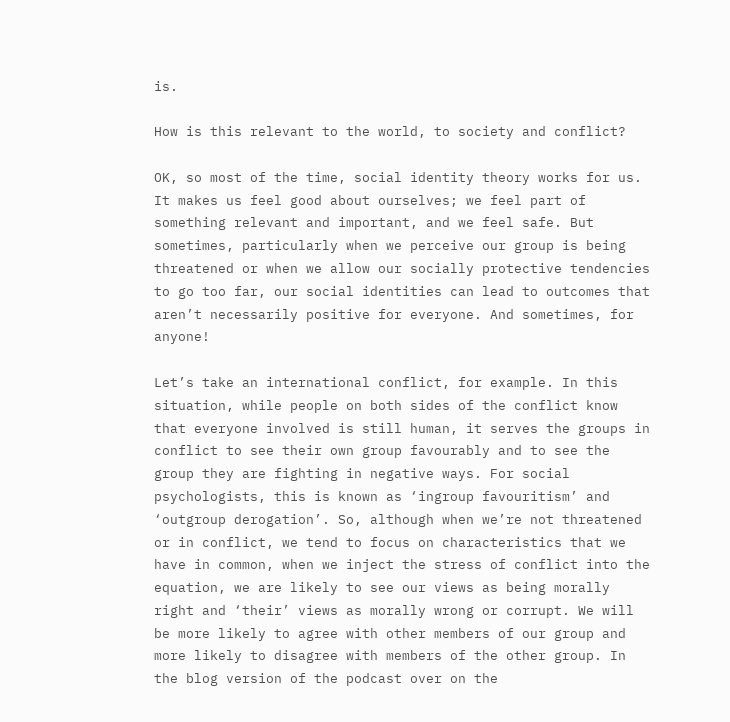is.

How is this relevant to the world, to society and conflict?

OK, so most of the time, social identity theory works for us. It makes us feel good about ourselves; we feel part of something relevant and important, and we feel safe. But sometimes, particularly when we perceive our group is being threatened or when we allow our socially protective tendencies to go too far, our social identities can lead to outcomes that aren’t necessarily positive for everyone. And sometimes, for anyone!

Let’s take an international conflict, for example. In this situation, while people on both sides of the conflict know that everyone involved is still human, it serves the groups in conflict to see their own group favourably and to see the group they are fighting in negative ways. For social psychologists, this is known as ‘ingroup favouritism’ and ‘outgroup derogation’. So, although when we’re not threatened or in conflict, we tend to focus on characteristics that we have in common, when we inject the stress of conflict into the equation, we are likely to see our views as being morally right and ‘their’ views as morally wrong or corrupt. We will be more likely to agree with other members of our group and more likely to disagree with members of the other group. In the blog version of the podcast over on the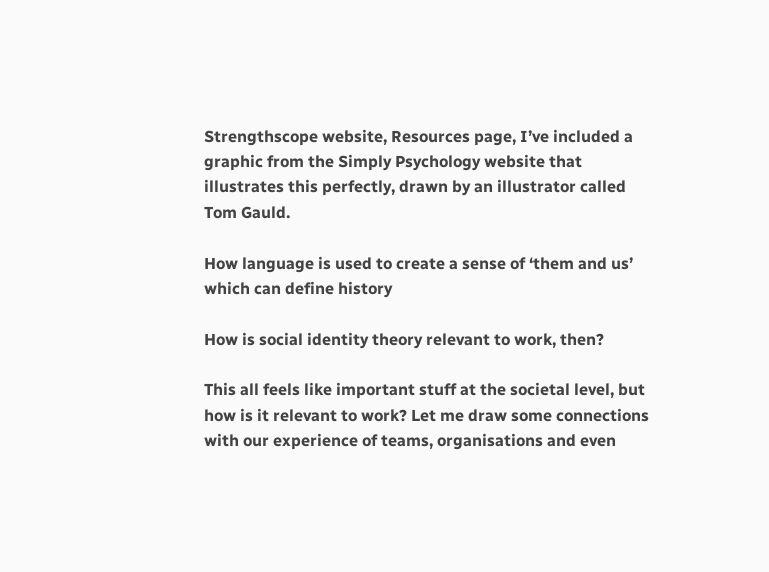Strengthscope website, Resources page, I’ve included a graphic from the Simply Psychology website that illustrates this perfectly, drawn by an illustrator called Tom Gauld.

How language is used to create a sense of ‘them and us’ which can define history

How is social identity theory relevant to work, then?

This all feels like important stuff at the societal level, but how is it relevant to work? Let me draw some connections with our experience of teams, organisations and even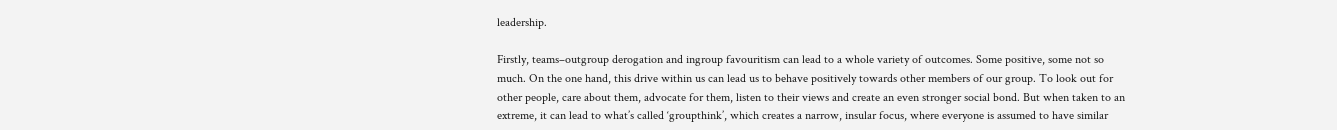leadership.

Firstly, teams–outgroup derogation and ingroup favouritism can lead to a whole variety of outcomes. Some positive, some not so much. On the one hand, this drive within us can lead us to behave positively towards other members of our group. To look out for other people, care about them, advocate for them, listen to their views and create an even stronger social bond. But when taken to an extreme, it can lead to what’s called ‘groupthink’, which creates a narrow, insular focus, where everyone is assumed to have similar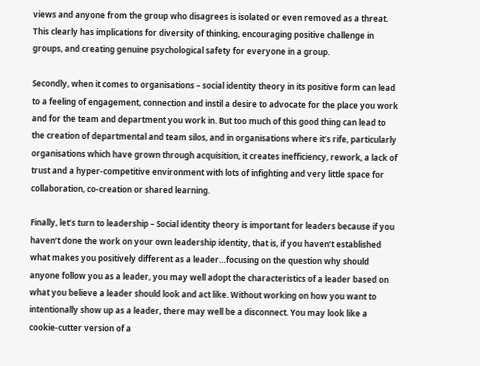views and anyone from the group who disagrees is isolated or even removed as a threat. This clearly has implications for diversity of thinking, encouraging positive challenge in groups, and creating genuine psychological safety for everyone in a group.

Secondly, when it comes to organisations – social identity theory in its positive form can lead to a feeling of engagement, connection and instil a desire to advocate for the place you work and for the team and department you work in. But too much of this good thing can lead to the creation of departmental and team silos, and in organisations where it’s rife, particularly organisations which have grown through acquisition, it creates inefficiency, rework, a lack of trust and a hyper-competitive environment with lots of infighting and very little space for collaboration, co-creation or shared learning.

Finally, let’s turn to leadership – Social identity theory is important for leaders because if you haven’t done the work on your own leadership identity, that is, if you haven’t established what makes you positively different as a leader…focusing on the question why should anyone follow you as a leader, you may well adopt the characteristics of a leader based on what you believe a leader should look and act like. Without working on how you want to intentionally show up as a leader, there may well be a disconnect. You may look like a cookie-cutter version of a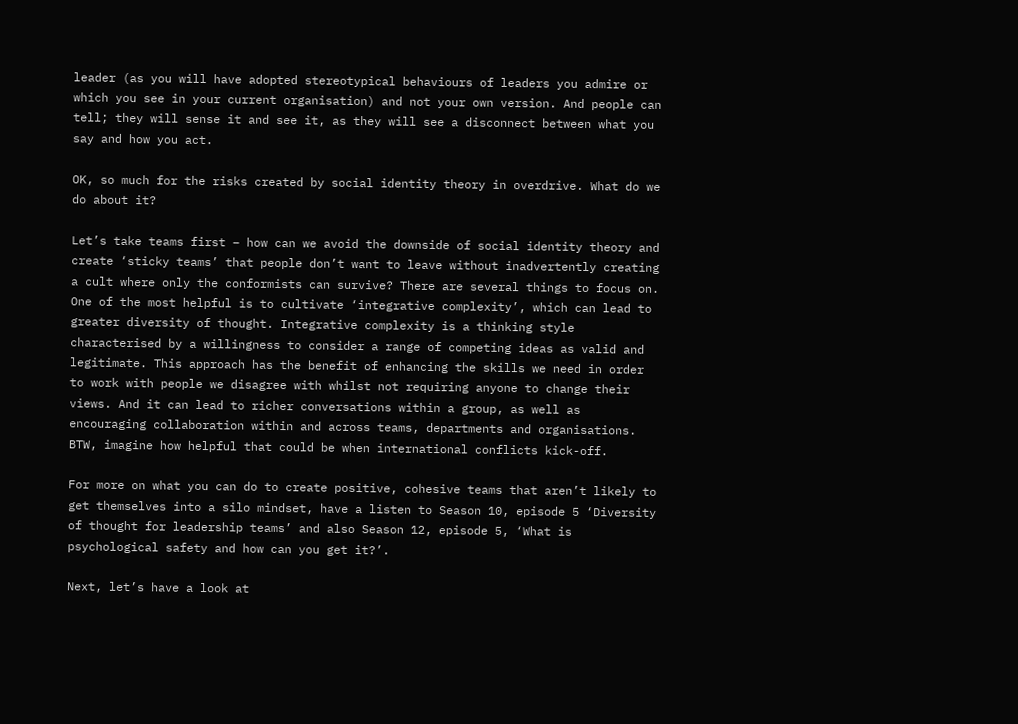leader (as you will have adopted stereotypical behaviours of leaders you admire or which you see in your current organisation) and not your own version. And people can tell; they will sense it and see it, as they will see a disconnect between what you say and how you act.

OK, so much for the risks created by social identity theory in overdrive. What do we do about it?

Let’s take teams first – how can we avoid the downside of social identity theory and create ‘sticky teams’ that people don’t want to leave without inadvertently creating a cult where only the conformists can survive? There are several things to focus on. One of the most helpful is to cultivate ‘integrative complexity’, which can lead to greater diversity of thought. Integrative complexity is a thinking style characterised by a willingness to consider a range of competing ideas as valid and legitimate. This approach has the benefit of enhancing the skills we need in order to work with people we disagree with whilst not requiring anyone to change their views. And it can lead to richer conversations within a group, as well as encouraging collaboration within and across teams, departments and organisations. BTW, imagine how helpful that could be when international conflicts kick-off.

For more on what you can do to create positive, cohesive teams that aren’t likely to get themselves into a silo mindset, have a listen to Season 10, episode 5 ‘Diversity of thought for leadership teams’ and also Season 12, episode 5, ‘What is psychological safety and how can you get it?’.

Next, let’s have a look at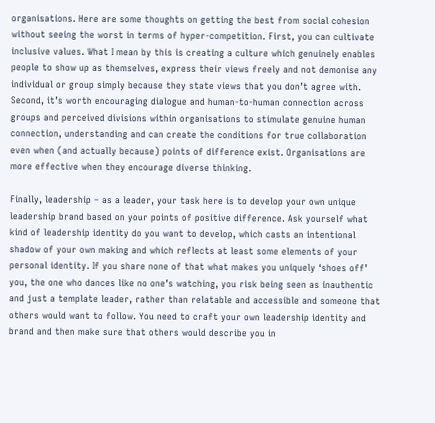organisations. Here are some thoughts on getting the best from social cohesion without seeing the worst in terms of hyper-competition. First, you can cultivate inclusive values. What I mean by this is creating a culture which genuinely enables people to show up as themselves, express their views freely and not demonise any individual or group simply because they state views that you don’t agree with. Second, it’s worth encouraging dialogue and human-to-human connection across groups and perceived divisions within organisations to stimulate genuine human connection, understanding and can create the conditions for true collaboration even when (and actually because) points of difference exist. Organisations are more effective when they encourage diverse thinking.

Finally, leadership – as a leader, your task here is to develop your own unique leadership brand based on your points of positive difference. Ask yourself what kind of leadership identity do you want to develop, which casts an intentional shadow of your own making and which reflects at least some elements of your personal identity. If you share none of that what makes you uniquely ‘shoes off’ you, the one who dances like no one’s watching, you risk being seen as inauthentic and just a template leader, rather than relatable and accessible and someone that others would want to follow. You need to craft your own leadership identity and brand and then make sure that others would describe you in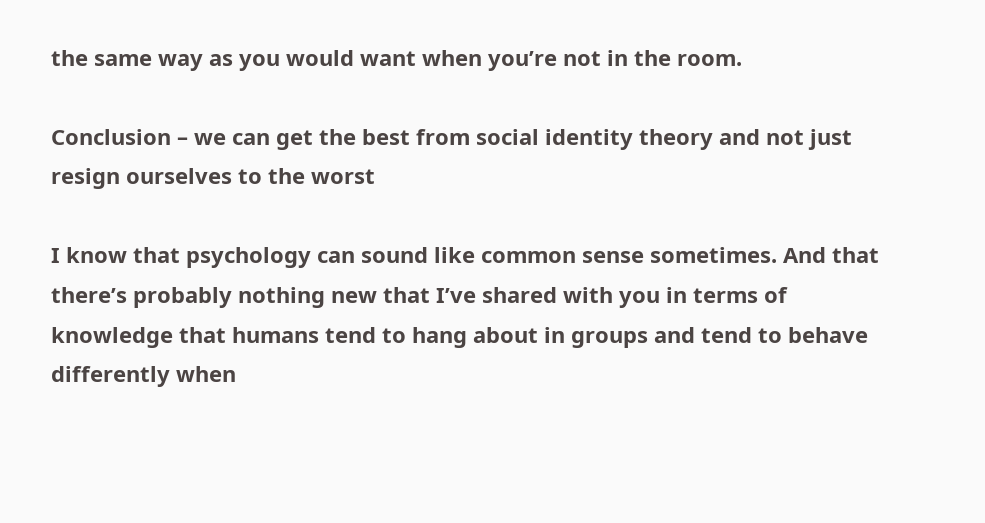the same way as you would want when you’re not in the room.

Conclusion – we can get the best from social identity theory and not just resign ourselves to the worst

I know that psychology can sound like common sense sometimes. And that there’s probably nothing new that I’ve shared with you in terms of knowledge that humans tend to hang about in groups and tend to behave differently when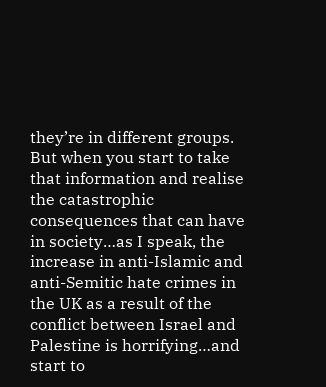they’re in different groups. But when you start to take that information and realise the catastrophic consequences that can have in society…as I speak, the increase in anti-Islamic and anti-Semitic hate crimes in the UK as a result of the conflict between Israel and Palestine is horrifying…and start to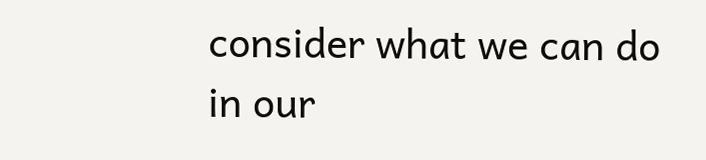consider what we can do in our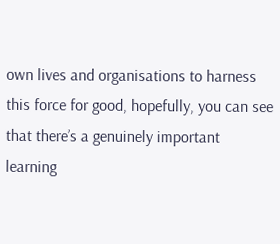own lives and organisations to harness this force for good, hopefully, you can see that there’s a genuinely important learning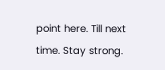point here. Till next time. Stay strong.